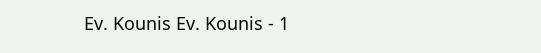Ev. Kounis Ev. Kounis - 1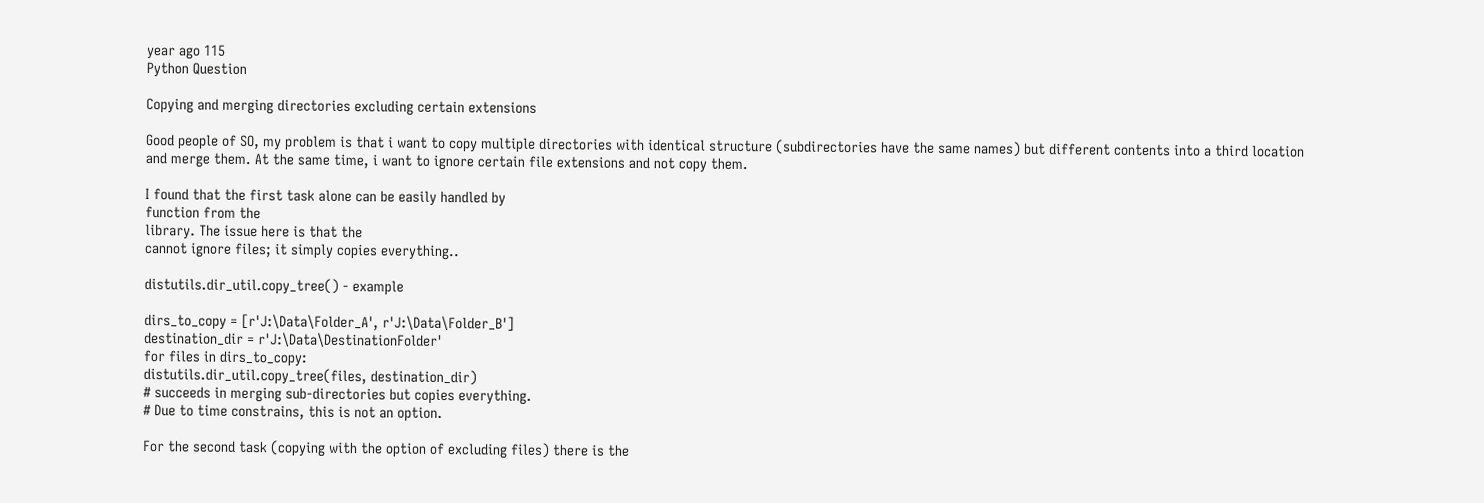year ago 115
Python Question

Copying and merging directories excluding certain extensions

Good people of SO, my problem is that i want to copy multiple directories with identical structure (subdirectories have the same names) but different contents into a third location and merge them. At the same time, i want to ignore certain file extensions and not copy them.

I found that the first task alone can be easily handled by
function from the
library. The issue here is that the
cannot ignore files; it simply copies everything..

distutils.dir_util.copy_tree() - example

dirs_to_copy = [r'J:\Data\Folder_A', r'J:\Data\Folder_B']
destination_dir = r'J:\Data\DestinationFolder'
for files in dirs_to_copy:
distutils.dir_util.copy_tree(files, destination_dir)
# succeeds in merging sub-directories but copies everything.
# Due to time constrains, this is not an option.

For the second task (copying with the option of excluding files) there is the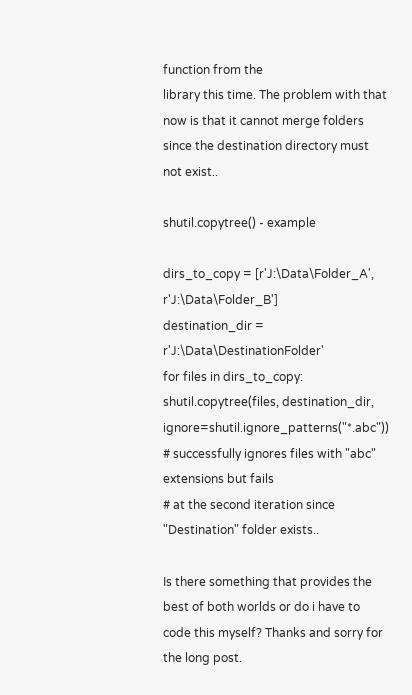function from the
library this time. The problem with that now is that it cannot merge folders since the destination directory must not exist..

shutil.copytree() - example

dirs_to_copy = [r'J:\Data\Folder_A', r'J:\Data\Folder_B']
destination_dir = r'J:\Data\DestinationFolder'
for files in dirs_to_copy:
shutil.copytree(files, destination_dir, ignore=shutil.ignore_patterns("*.abc"))
# successfully ignores files with "abc" extensions but fails
# at the second iteration since "Destination" folder exists..

Is there something that provides the best of both worlds or do i have to code this myself? Thanks and sorry for the long post.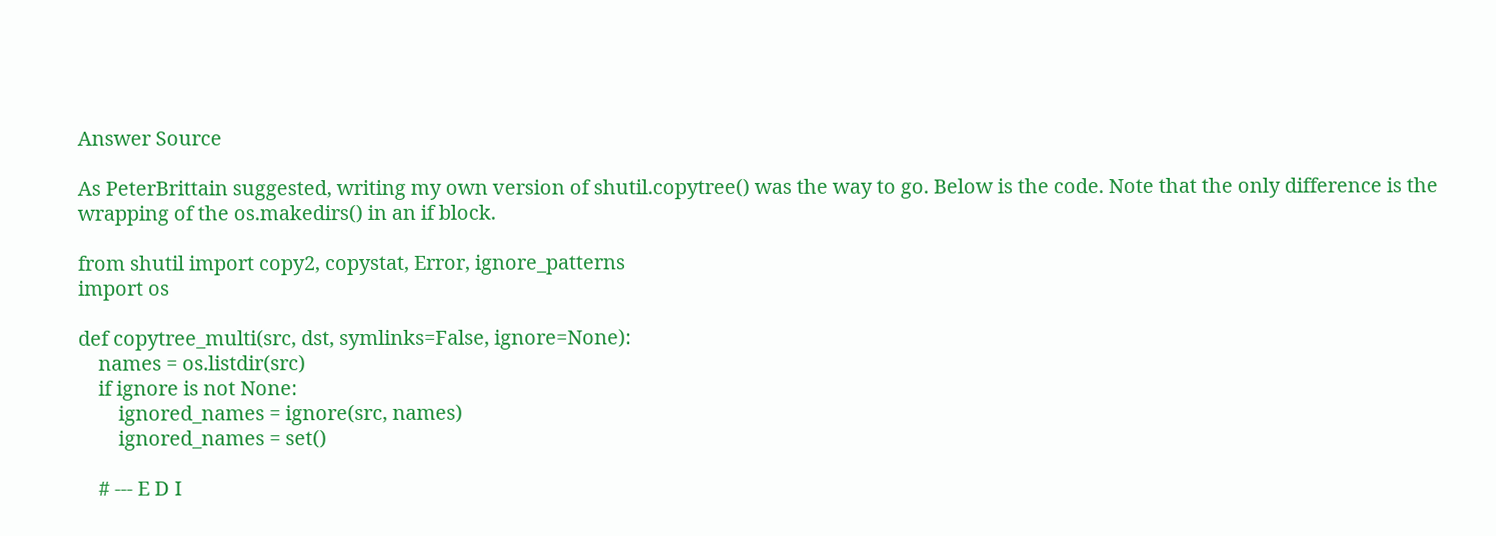Answer Source

As PeterBrittain suggested, writing my own version of shutil.copytree() was the way to go. Below is the code. Note that the only difference is the wrapping of the os.makedirs() in an if block.

from shutil import copy2, copystat, Error, ignore_patterns
import os

def copytree_multi(src, dst, symlinks=False, ignore=None):
    names = os.listdir(src)
    if ignore is not None:
        ignored_names = ignore(src, names)
        ignored_names = set()

    # --- E D I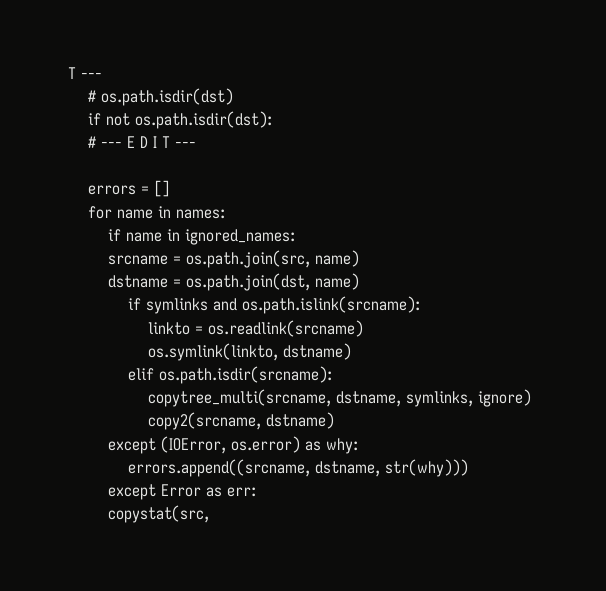T ---
    # os.path.isdir(dst)
    if not os.path.isdir(dst):
    # --- E D I T ---

    errors = []
    for name in names:
        if name in ignored_names:
        srcname = os.path.join(src, name)
        dstname = os.path.join(dst, name)
            if symlinks and os.path.islink(srcname):
                linkto = os.readlink(srcname)
                os.symlink(linkto, dstname)
            elif os.path.isdir(srcname):
                copytree_multi(srcname, dstname, symlinks, ignore)
                copy2(srcname, dstname)
        except (IOError, os.error) as why:
            errors.append((srcname, dstname, str(why)))
        except Error as err:
        copystat(src,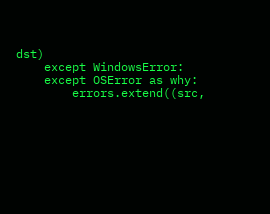dst)
    except WindowsError:
    except OSError as why:
        errors.extend((src,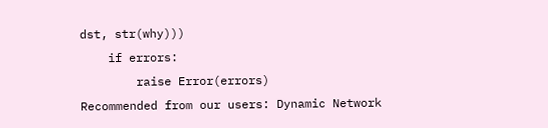dst, str(why)))
    if errors:
        raise Error(errors)
Recommended from our users: Dynamic Network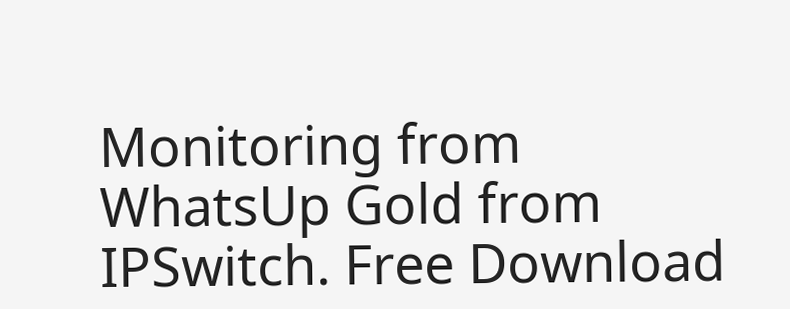Monitoring from WhatsUp Gold from IPSwitch. Free Download